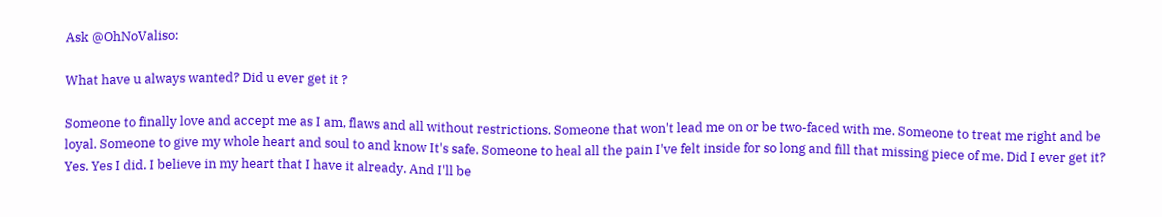Ask @OhNoValiso:

What have u always wanted? Did u ever get it ?

Someone to finally love and accept me as I am, flaws and all without restrictions. Someone that won't lead me on or be two-faced with me. Someone to treat me right and be loyal. Someone to give my whole heart and soul to and know It's safe. Someone to heal all the pain I've felt inside for so long and fill that missing piece of me. Did I ever get it? Yes. Yes I did. I believe in my heart that I have it already. And I'll be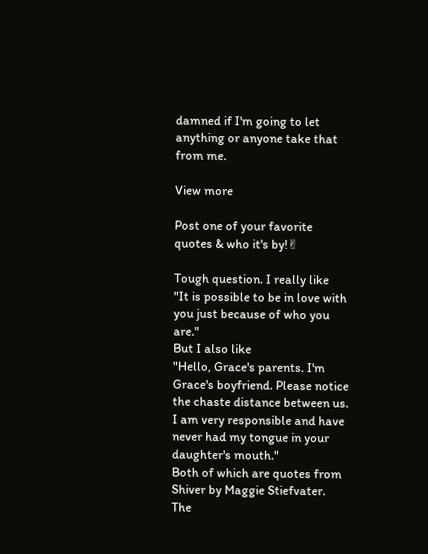damned if I'm going to let anything or anyone take that from me.

View more

Post one of your favorite quotes & who it's by!✌

Tough question. I really like
"It is possible to be in love with you just because of who you are."
But I also like
"Hello, Grace's parents. I'm Grace's boyfriend. Please notice the chaste distance between us. I am very responsible and have never had my tongue in your daughter's mouth."
Both of which are quotes from Shiver by Maggie Stiefvater. The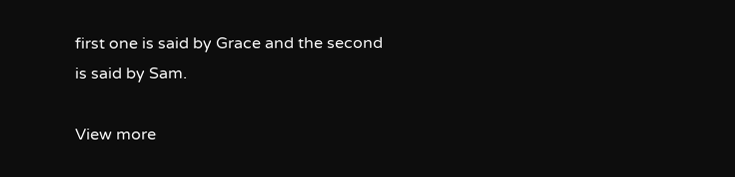first one is said by Grace and the second is said by Sam.

View more